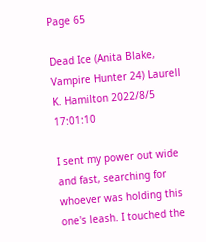Page 65

Dead Ice (Anita Blake, Vampire Hunter 24) Laurell K. Hamilton 2022/8/5 17:01:10

I sent my power out wide and fast, searching for whoever was holding this one's leash. I touched the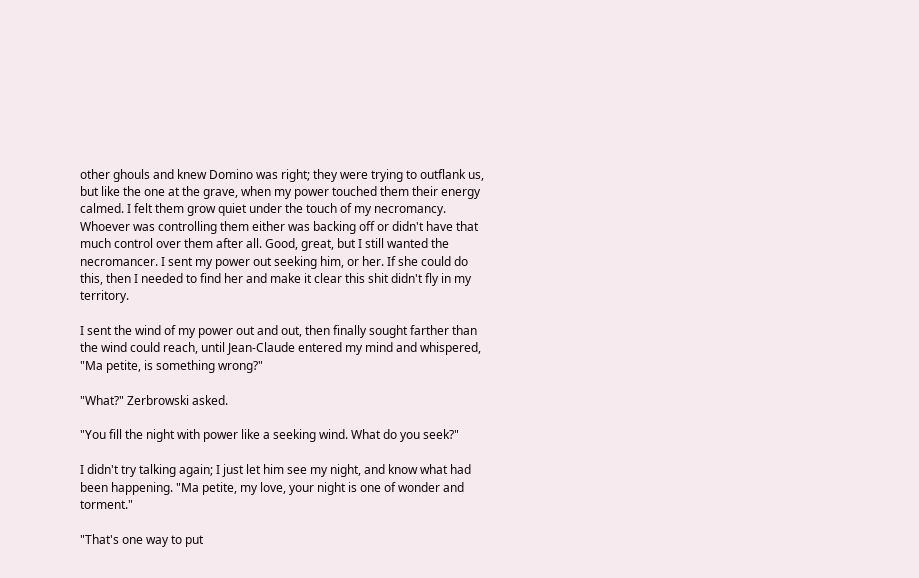other ghouls and knew Domino was right; they were trying to outflank us, but like the one at the grave, when my power touched them their energy calmed. I felt them grow quiet under the touch of my necromancy. Whoever was controlling them either was backing off or didn't have that much control over them after all. Good, great, but I still wanted the necromancer. I sent my power out seeking him, or her. If she could do this, then I needed to find her and make it clear this shit didn't fly in my territory.

I sent the wind of my power out and out, then finally sought farther than the wind could reach, until Jean-Claude entered my mind and whispered, "Ma petite, is something wrong?"

"What?" Zerbrowski asked.

"You fill the night with power like a seeking wind. What do you seek?"

I didn't try talking again; I just let him see my night, and know what had been happening. "Ma petite, my love, your night is one of wonder and torment."

"That's one way to put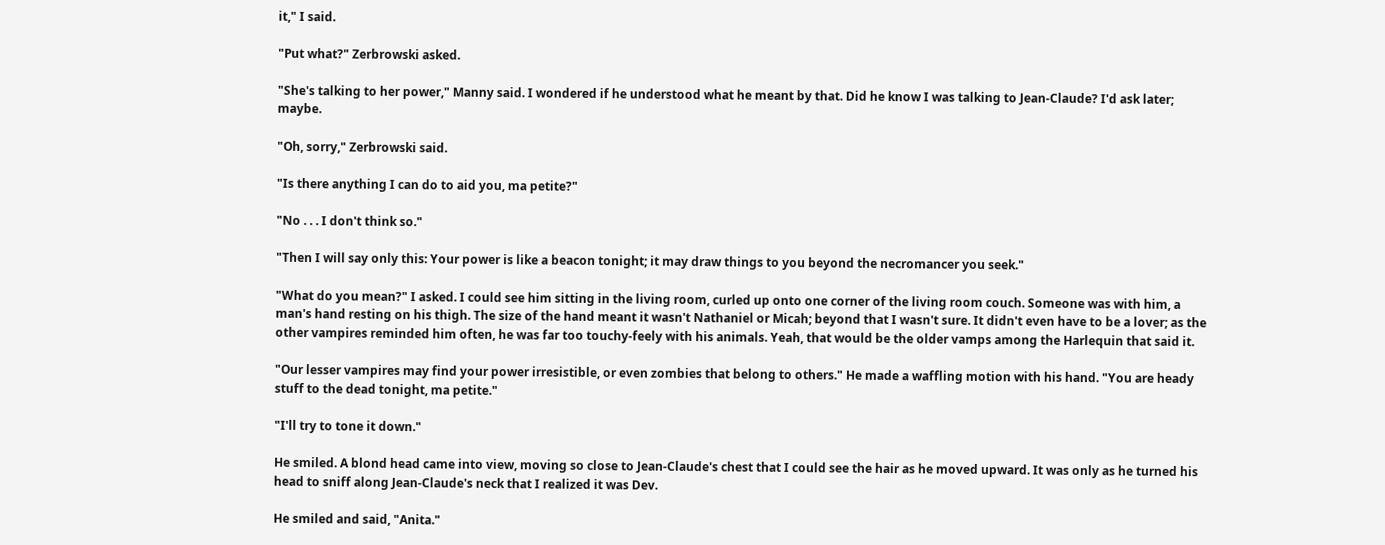it," I said.

"Put what?" Zerbrowski asked.

"She's talking to her power," Manny said. I wondered if he understood what he meant by that. Did he know I was talking to Jean-Claude? I'd ask later; maybe.

"Oh, sorry," Zerbrowski said.

"Is there anything I can do to aid you, ma petite?"

"No . . . I don't think so."

"Then I will say only this: Your power is like a beacon tonight; it may draw things to you beyond the necromancer you seek."

"What do you mean?" I asked. I could see him sitting in the living room, curled up onto one corner of the living room couch. Someone was with him, a man's hand resting on his thigh. The size of the hand meant it wasn't Nathaniel or Micah; beyond that I wasn't sure. It didn't even have to be a lover; as the other vampires reminded him often, he was far too touchy-feely with his animals. Yeah, that would be the older vamps among the Harlequin that said it.

"Our lesser vampires may find your power irresistible, or even zombies that belong to others." He made a waffling motion with his hand. "You are heady stuff to the dead tonight, ma petite."

"I'll try to tone it down."

He smiled. A blond head came into view, moving so close to Jean-Claude's chest that I could see the hair as he moved upward. It was only as he turned his head to sniff along Jean-Claude's neck that I realized it was Dev.

He smiled and said, "Anita."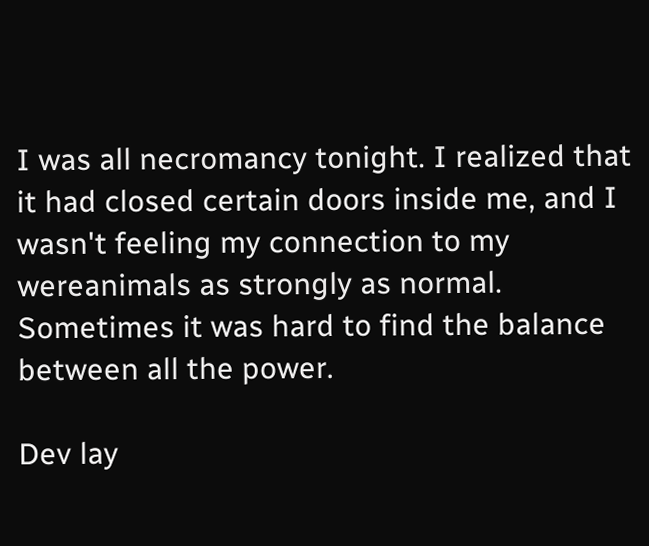I was all necromancy tonight. I realized that it had closed certain doors inside me, and I wasn't feeling my connection to my wereanimals as strongly as normal. Sometimes it was hard to find the balance between all the power.

Dev lay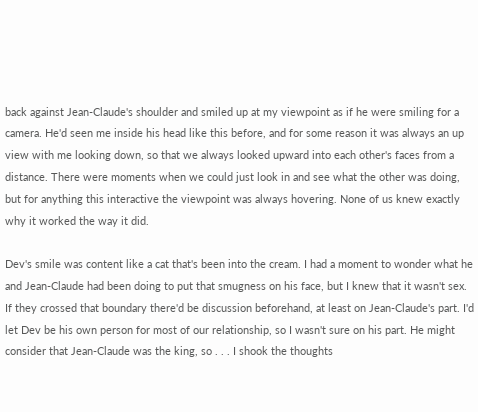back against Jean-Claude's shoulder and smiled up at my viewpoint as if he were smiling for a camera. He'd seen me inside his head like this before, and for some reason it was always an up view with me looking down, so that we always looked upward into each other's faces from a distance. There were moments when we could just look in and see what the other was doing, but for anything this interactive the viewpoint was always hovering. None of us knew exactly why it worked the way it did.

Dev's smile was content like a cat that's been into the cream. I had a moment to wonder what he and Jean-Claude had been doing to put that smugness on his face, but I knew that it wasn't sex. If they crossed that boundary there'd be discussion beforehand, at least on Jean-Claude's part. I'd let Dev be his own person for most of our relationship, so I wasn't sure on his part. He might consider that Jean-Claude was the king, so . . . I shook the thoughts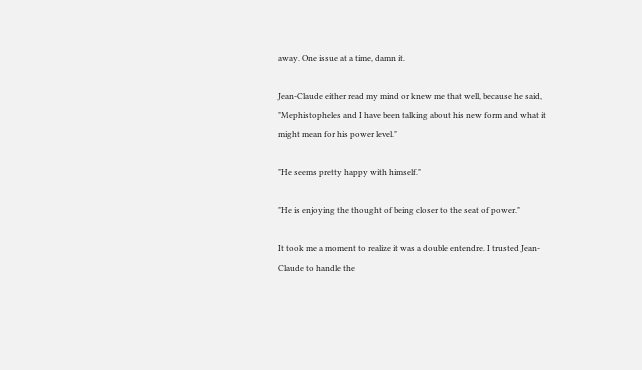away. One issue at a time, damn it.

Jean-Claude either read my mind or knew me that well, because he said, "Mephistopheles and I have been talking about his new form and what it might mean for his power level."

"He seems pretty happy with himself."

"He is enjoying the thought of being closer to the seat of power."

It took me a moment to realize it was a double entendre. I trusted Jean-Claude to handle the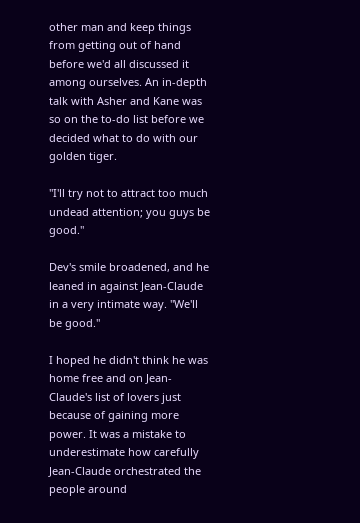other man and keep things from getting out of hand before we'd all discussed it among ourselves. An in-depth talk with Asher and Kane was so on the to-do list before we decided what to do with our golden tiger.

"I'll try not to attract too much undead attention; you guys be good."

Dev's smile broadened, and he leaned in against Jean-Claude in a very intimate way. "We'll be good."

I hoped he didn't think he was home free and on Jean-Claude's list of lovers just because of gaining more power. It was a mistake to underestimate how carefully Jean-Claude orchestrated the people around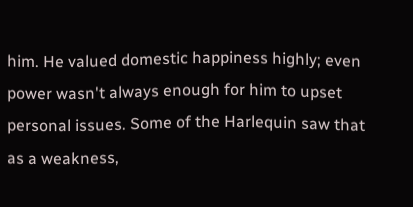him. He valued domestic happiness highly; even power wasn't always enough for him to upset personal issues. Some of the Harlequin saw that as a weakness,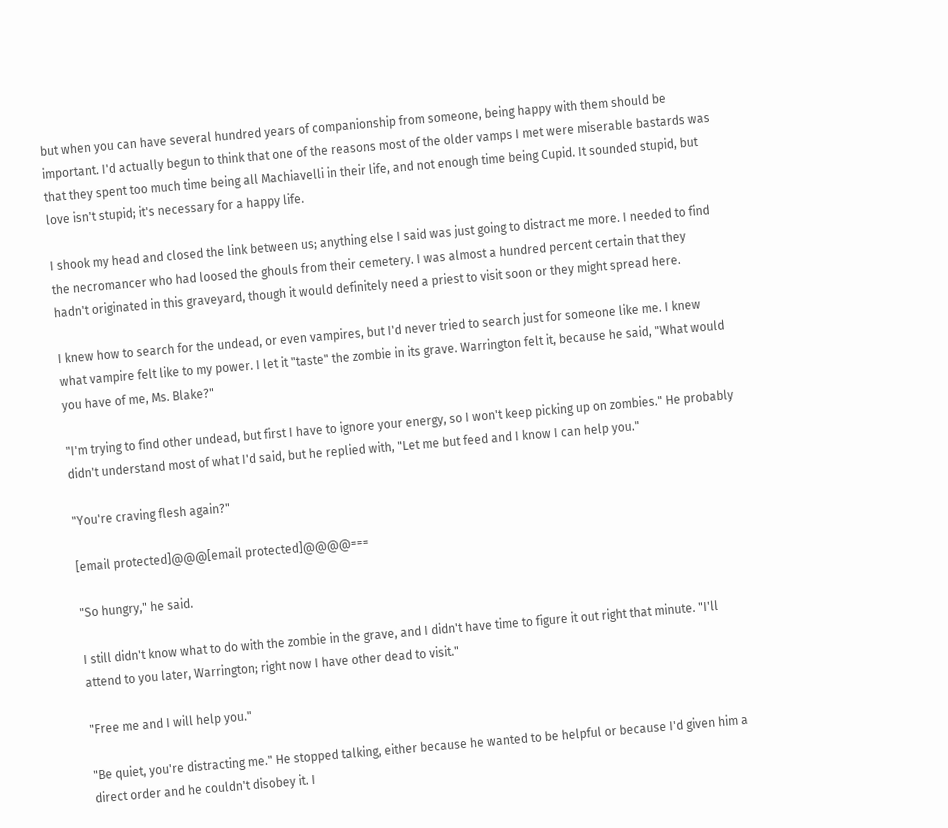but when you can have several hundred years of companionship from someone, being happy with them should be important. I'd actually begun to think that one of the reasons most of the older vamps I met were miserable bastards was that they spent too much time being all Machiavelli in their life, and not enough time being Cupid. It sounded stupid, but love isn't stupid; it's necessary for a happy life.

I shook my head and closed the link between us; anything else I said was just going to distract me more. I needed to find the necromancer who had loosed the ghouls from their cemetery. I was almost a hundred percent certain that they hadn't originated in this graveyard, though it would definitely need a priest to visit soon or they might spread here.

I knew how to search for the undead, or even vampires, but I'd never tried to search just for someone like me. I knew what vampire felt like to my power. I let it "taste" the zombie in its grave. Warrington felt it, because he said, "What would you have of me, Ms. Blake?"

"I'm trying to find other undead, but first I have to ignore your energy, so I won't keep picking up on zombies." He probably didn't understand most of what I'd said, but he replied with, "Let me but feed and I know I can help you."

"You're craving flesh again?"

[email protected]@@@[email protected]@@@@===

"So hungry," he said.

I still didn't know what to do with the zombie in the grave, and I didn't have time to figure it out right that minute. "I'll attend to you later, Warrington; right now I have other dead to visit."

"Free me and I will help you."

"Be quiet, you're distracting me." He stopped talking, either because he wanted to be helpful or because I'd given him a direct order and he couldn't disobey it. I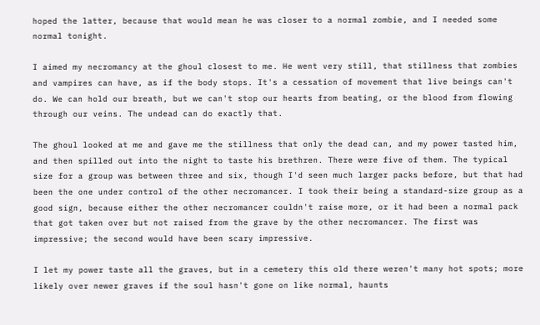hoped the latter, because that would mean he was closer to a normal zombie, and I needed some normal tonight.

I aimed my necromancy at the ghoul closest to me. He went very still, that stillness that zombies and vampires can have, as if the body stops. It's a cessation of movement that live beings can't do. We can hold our breath, but we can't stop our hearts from beating, or the blood from flowing through our veins. The undead can do exactly that.

The ghoul looked at me and gave me the stillness that only the dead can, and my power tasted him, and then spilled out into the night to taste his brethren. There were five of them. The typical size for a group was between three and six, though I'd seen much larger packs before, but that had been the one under control of the other necromancer. I took their being a standard-size group as a good sign, because either the other necromancer couldn't raise more, or it had been a normal pack that got taken over but not raised from the grave by the other necromancer. The first was impressive; the second would have been scary impressive.

I let my power taste all the graves, but in a cemetery this old there weren't many hot spots; more likely over newer graves if the soul hasn't gone on like normal, haunts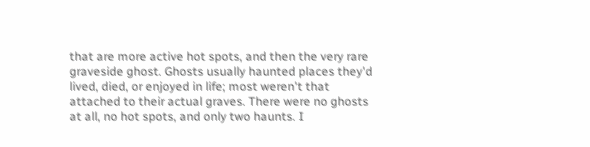that are more active hot spots, and then the very rare graveside ghost. Ghosts usually haunted places they'd lived, died, or enjoyed in life; most weren't that attached to their actual graves. There were no ghosts at all, no hot spots, and only two haunts. I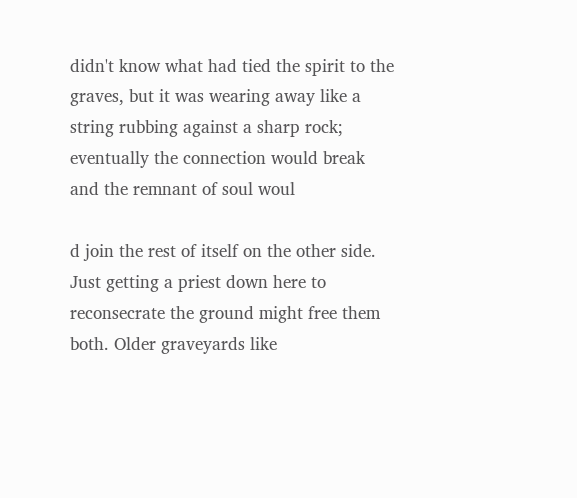didn't know what had tied the spirit to the graves, but it was wearing away like a string rubbing against a sharp rock; eventually the connection would break and the remnant of soul woul

d join the rest of itself on the other side. Just getting a priest down here to reconsecrate the ground might free them both. Older graveyards like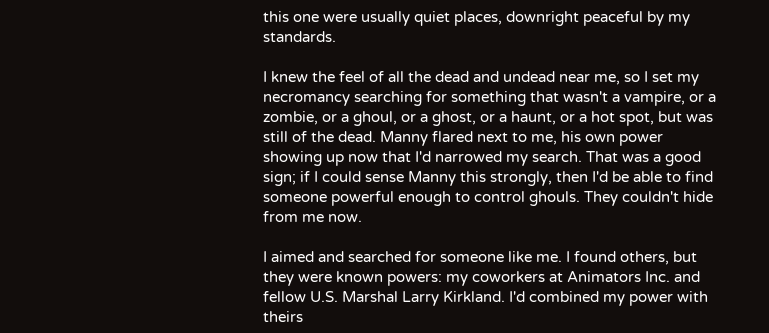this one were usually quiet places, downright peaceful by my standards.

I knew the feel of all the dead and undead near me, so I set my necromancy searching for something that wasn't a vampire, or a zombie, or a ghoul, or a ghost, or a haunt, or a hot spot, but was still of the dead. Manny flared next to me, his own power showing up now that I'd narrowed my search. That was a good sign; if I could sense Manny this strongly, then I'd be able to find someone powerful enough to control ghouls. They couldn't hide from me now.

I aimed and searched for someone like me. I found others, but they were known powers: my coworkers at Animators Inc. and fellow U.S. Marshal Larry Kirkland. I'd combined my power with theirs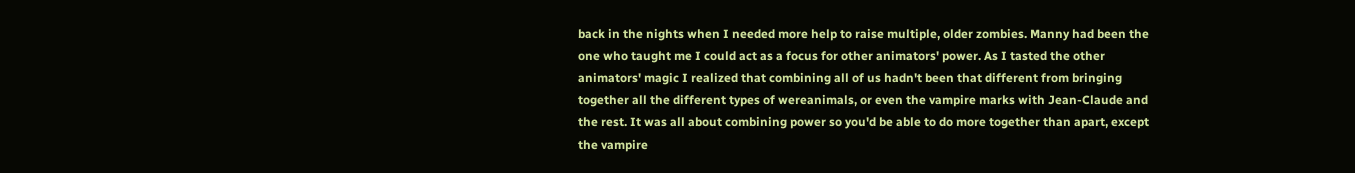back in the nights when I needed more help to raise multiple, older zombies. Manny had been the one who taught me I could act as a focus for other animators' power. As I tasted the other animators' magic I realized that combining all of us hadn't been that different from bringing together all the different types of wereanimals, or even the vampire marks with Jean-Claude and the rest. It was all about combining power so you'd be able to do more together than apart, except the vampire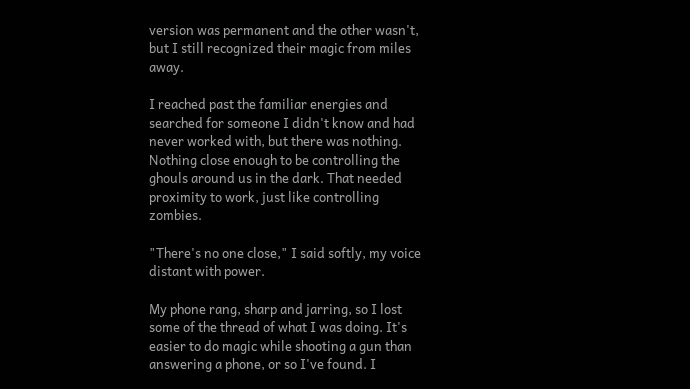version was permanent and the other wasn't, but I still recognized their magic from miles away.

I reached past the familiar energies and searched for someone I didn't know and had never worked with, but there was nothing. Nothing close enough to be controlling the ghouls around us in the dark. That needed proximity to work, just like controlling zombies.

"There's no one close," I said softly, my voice distant with power.

My phone rang, sharp and jarring, so I lost some of the thread of what I was doing. It's easier to do magic while shooting a gun than answering a phone, or so I've found. I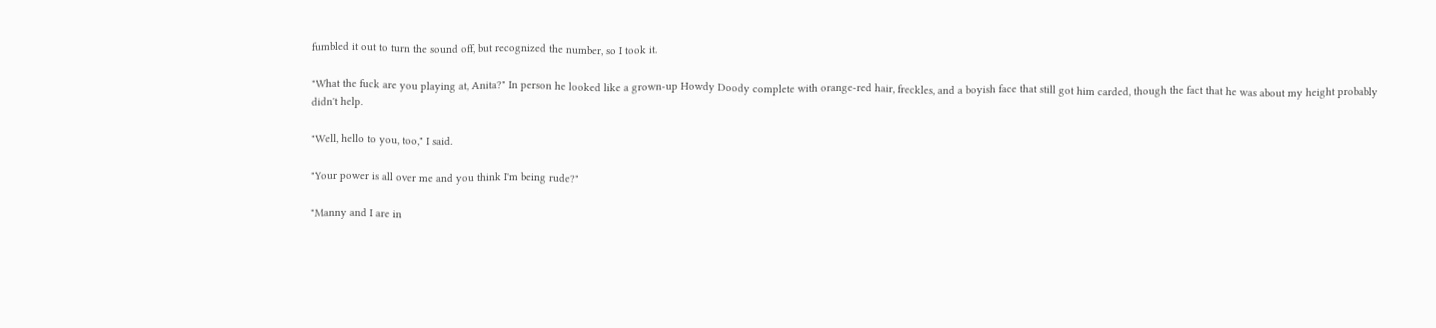fumbled it out to turn the sound off, but recognized the number, so I took it.

"What the fuck are you playing at, Anita?" In person he looked like a grown-up Howdy Doody complete with orange-red hair, freckles, and a boyish face that still got him carded, though the fact that he was about my height probably didn't help.

"Well, hello to you, too," I said.

"Your power is all over me and you think I'm being rude?"

"Manny and I are in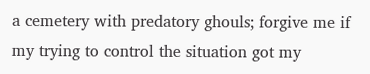a cemetery with predatory ghouls; forgive me if my trying to control the situation got my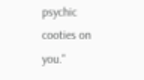psychic cooties on you."